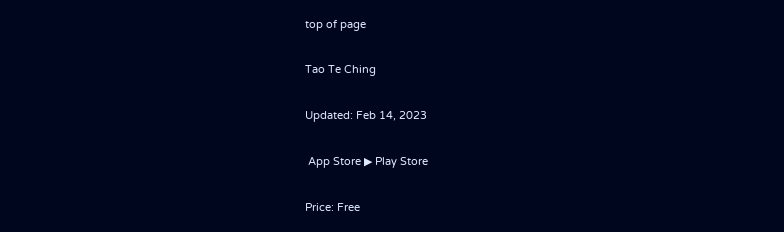top of page

Tao Te Ching

Updated: Feb 14, 2023

 App Store ▶ Play Store

Price: Free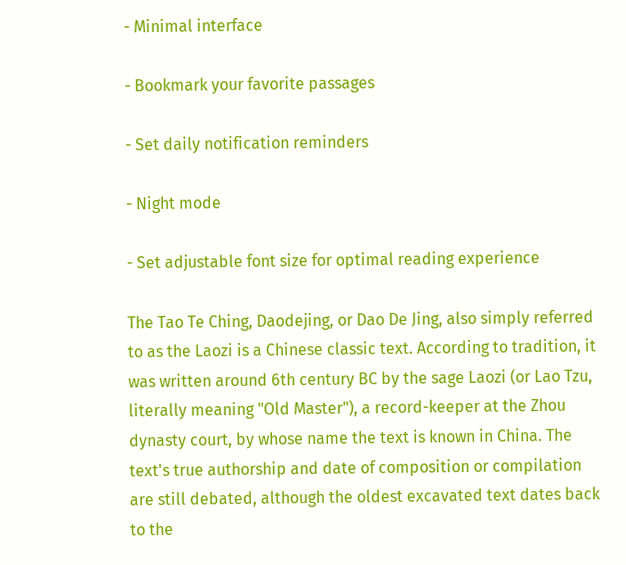- Minimal interface

- Bookmark your favorite passages

- Set daily notification reminders

- Night mode

- Set adjustable font size for optimal reading experience

The Tao Te Ching, Daodejing, or Dao De Jing, also simply referred to as the Laozi is a Chinese classic text. According to tradition, it was written around 6th century BC by the sage Laozi (or Lao Tzu, literally meaning "Old Master"), a record-keeper at the Zhou dynasty court, by whose name the text is known in China. The text's true authorship and date of composition or compilation are still debated, although the oldest excavated text dates back to the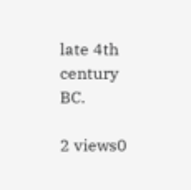late 4th century BC.

2 views0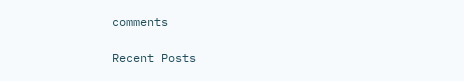comments

Recent Posts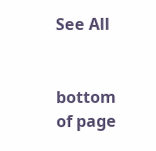See All


bottom of page